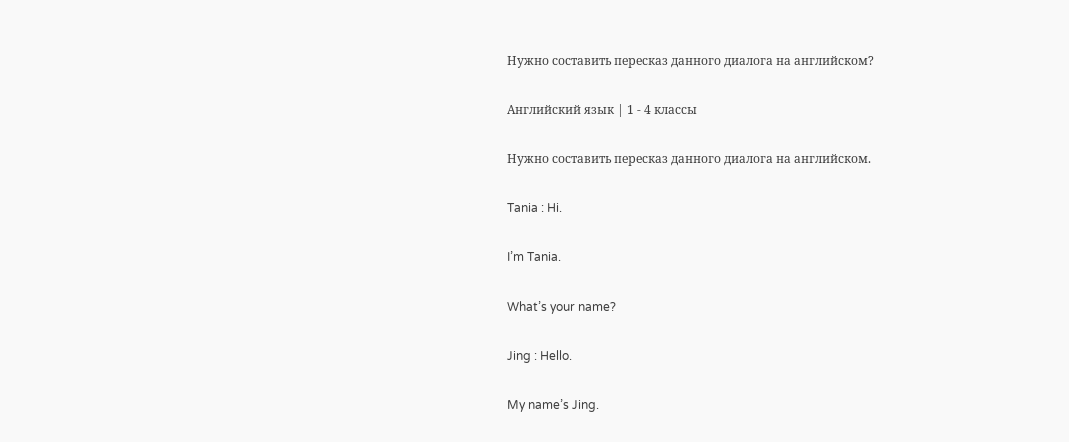Нужно составить пересказ данного диалога на английском?

Английский язык | 1 - 4 классы

Нужно составить пересказ данного диалога на английском.

Tania : Hi.

I’m Tania.

What’s your name?

Jing : Hello.

My name’s Jing.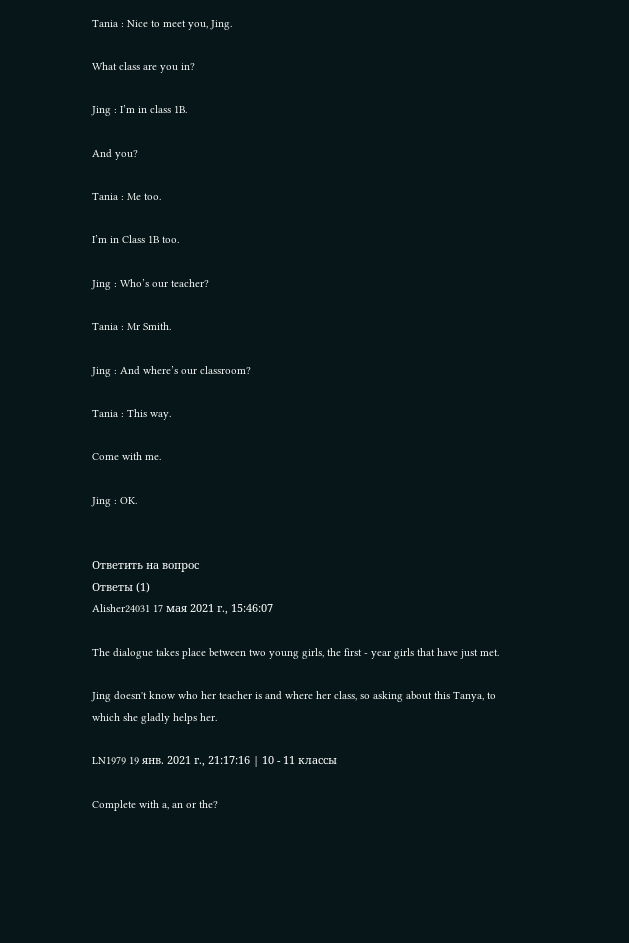Tania : Nice to meet you, Jing.

What class are you in?

Jing : I’m in class 1B.

And you?

Tania : Me too.

I’m in Class 1B too.

Jing : Who’s our teacher?

Tania : Mr Smith.

Jing : And where’s our classroom?

Tania : This way.

Come with me.

Jing : OK.


Ответить на вопрос
Ответы (1)
Alisher24031 17 мая 2021 г., 15:46:07

The dialogue takes place between two young girls, the first - year girls that have just met.

Jing doesn't know who her teacher is and where her class, so asking about this Tanya, to which she gladly helps her.

LN1979 19 янв. 2021 г., 21:17:16 | 10 - 11 классы

Complete with a, an or the?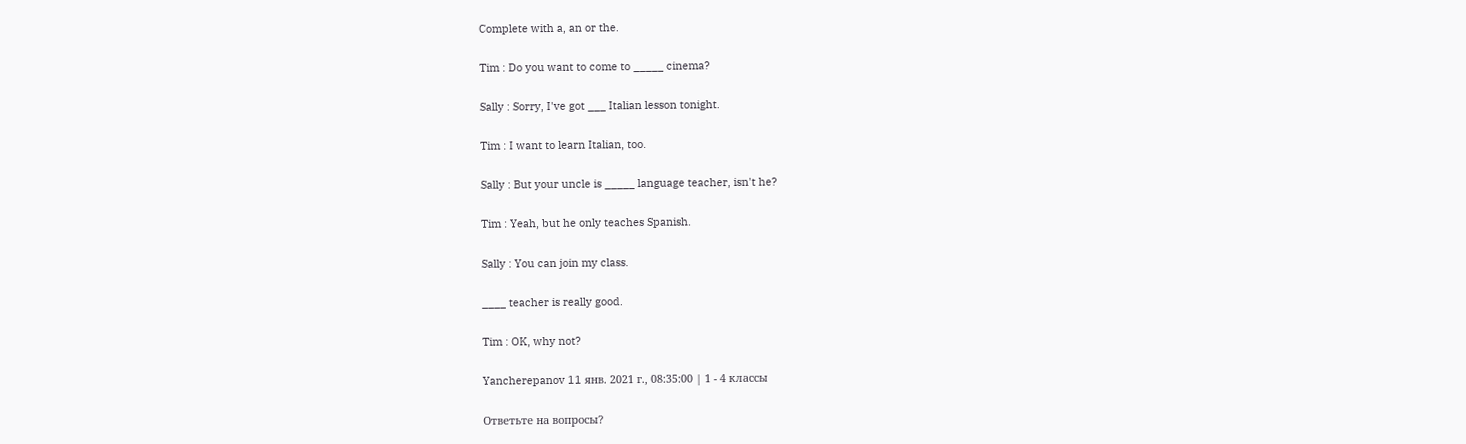Complete with a, an or the.

Tim : Do you want to come to _____ cinema?

Sally : Sorry, I've got ___ Italian lesson tonight.

Tim : I want to learn Italian, too.

Sally : But your uncle is _____ language teacher, isn't he?

Tim : Yeah, but he only teaches Spanish.

Sally : You can join my class.

____ teacher is really good.

Tim : OK, why not?

Yancherepanov 11 янв. 2021 г., 08:35:00 | 1 - 4 классы

Ответьте на вопросы?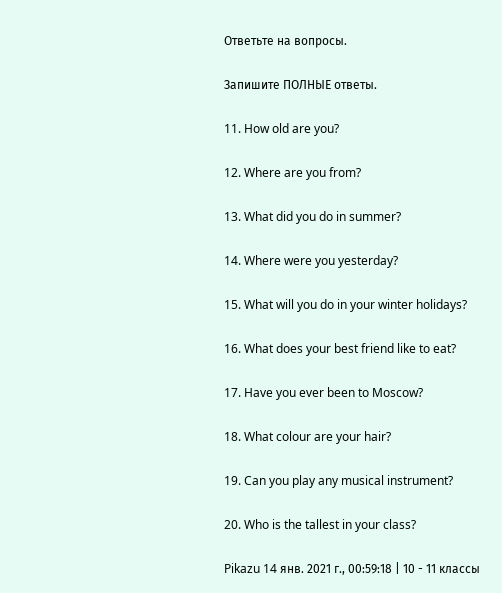Ответьте на вопросы.

Запишите ПОЛНЫЕ ответы.

11. How old are you?

12. Where are you from?

13. What did you do in summer?

14. Where were you yesterday?

15. What will you do in your winter holidays?

16. What does your best friend like to eat?

17. Have you ever been to Moscow?

18. What colour are your hair?

19. Can you play any musical instrument?

20. Who is the tallest in your class?

Pikazu 14 янв. 2021 г., 00:59:18 | 10 - 11 классы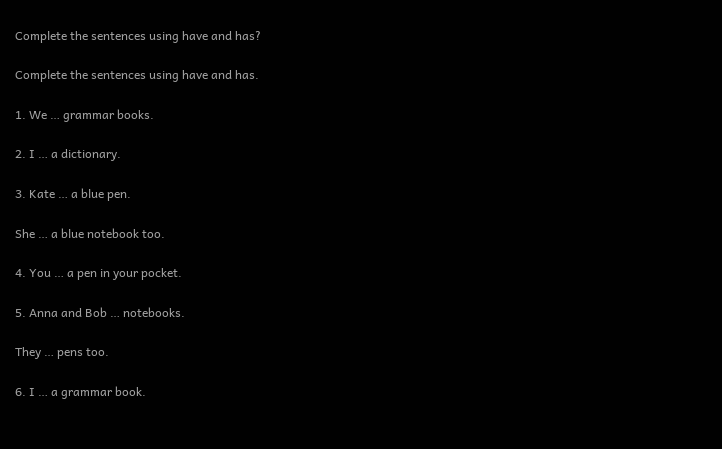Complete the sentences using have and has?

Complete the sentences using have and has.

1. We … grammar books.

2. I … a dictionary.

3. Kate … a blue pen.

She … a blue notebook too.

4. You … a pen in your pocket.

5. Anna and Bob … notebooks.

They … pens too.

6. I … a grammar book.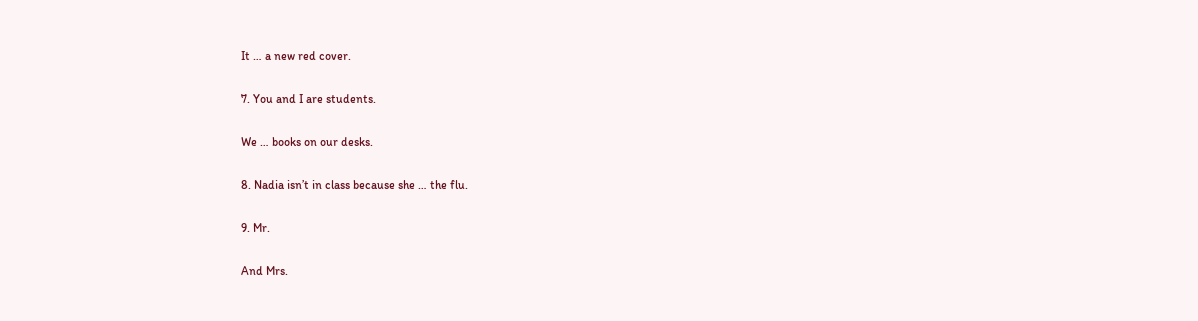It … a new red cover.

7. You and I are students.

We … books on our desks.

8. Nadia isn’t in class because she … the flu.

9. Mr.

And Mrs.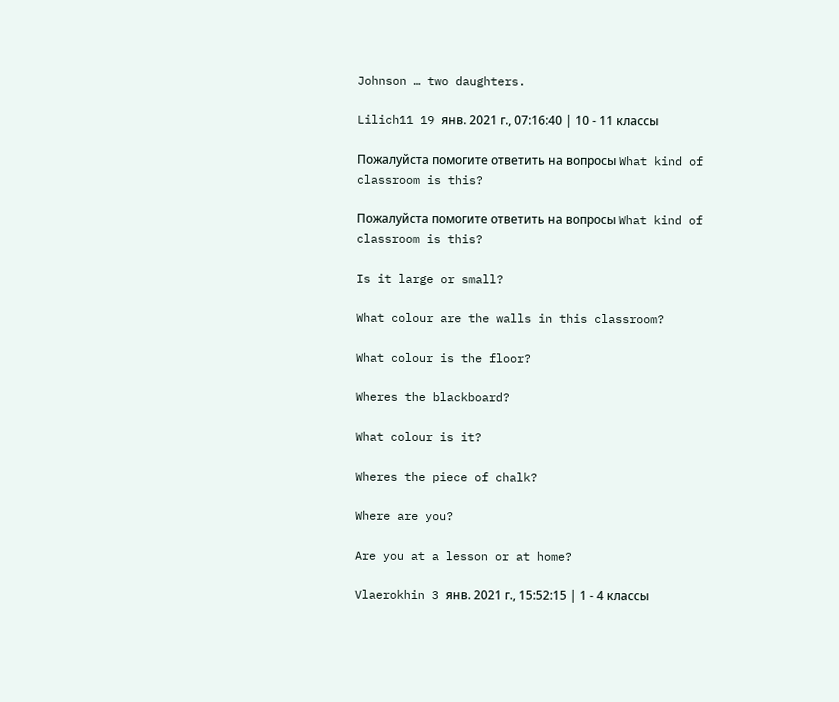Johnson … two daughters.

Lilich11 19 янв. 2021 г., 07:16:40 | 10 - 11 классы

Пожалуйста помогите ответить на вопросы What kind of classroom is this?

Пожалуйста помогите ответить на вопросы What kind of classroom is this?

Is it large or small?

What colour are the walls in this classroom?

What colour is the floor?

Wheres the blackboard?

What colour is it?

Wheres the piece of chalk?

Where are you?

Are you at a lesson or at home?

Vlaerokhin 3 янв. 2021 г., 15:52:15 | 1 - 4 классы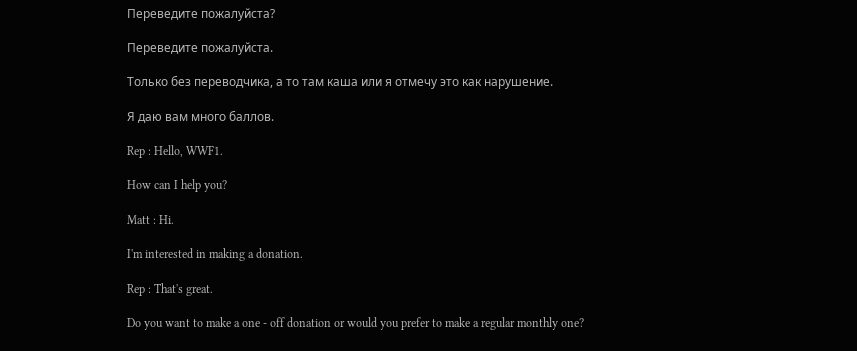Переведите пожалуйста?

Переведите пожалуйста.

Только без переводчика, а то там каша или я отмечу это как нарушение.

Я даю вам много баллов.

Rep : Hello, WWF1.

How can I help you?

Matt : Hi.

I'm interested in making a donation.

Rep : That's great.

Do you want to make a one - off donation or would you prefer to make a regular monthly one?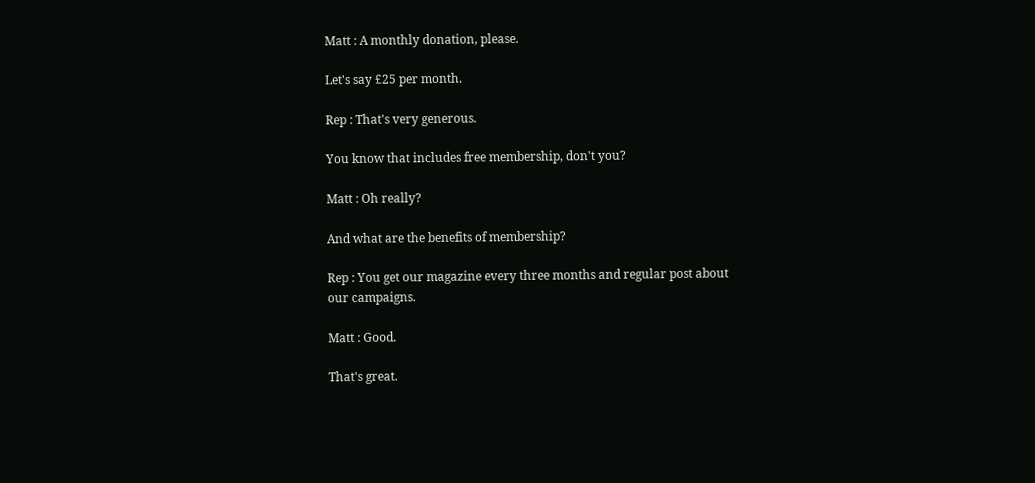Matt : A monthly donation, please.

Let's say £25 per month.

Rep : That's very generous.

You know that includes free membership, don't you?

Matt : Oh really?

And what are the benefits of membership?

Rep : You get our magazine every three months and regular post about our campaigns.

Matt : Good.

That's great.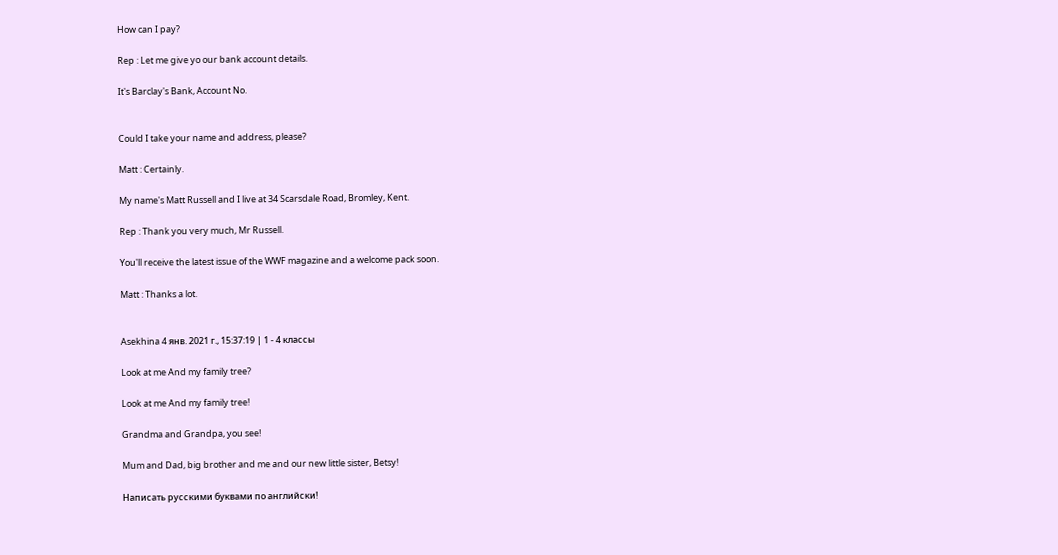How can I pay?

Rep : Let me give yo our bank account details.

It's Barclay's Bank, Account No.


Could I take your name and address, please?

Matt : Certainly.

My name's Matt Russell and I live at 34 Scarsdale Road, Bromley, Kent.

Rep : Thank you very much, Mr Russell.

You'll receive the latest issue of the WWF magazine and a welcome pack soon.

Matt : Thanks a lot.


Asekhina 4 янв. 2021 г., 15:37:19 | 1 - 4 классы

Look at me And my family tree?

Look at me And my family tree!

Grandma and Grandpa, you see!

Mum and Dad, big brother and me and our new little sister, Betsy!

Написать русскими буквами по английски!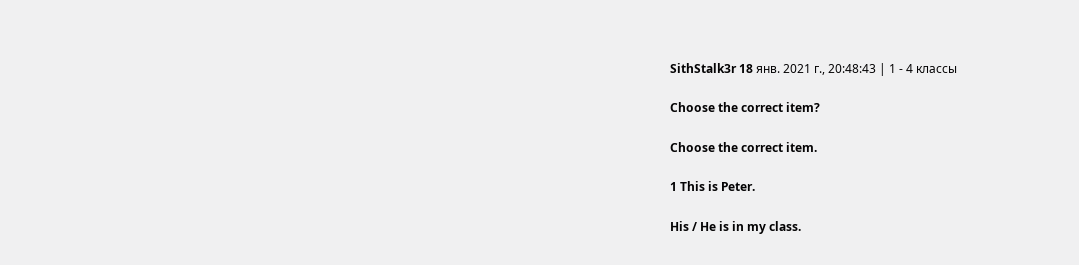SithStalk3r 18 янв. 2021 г., 20:48:43 | 1 - 4 классы

Choose the correct item?

Choose the correct item.

1 This is Peter.

His / He is in my class.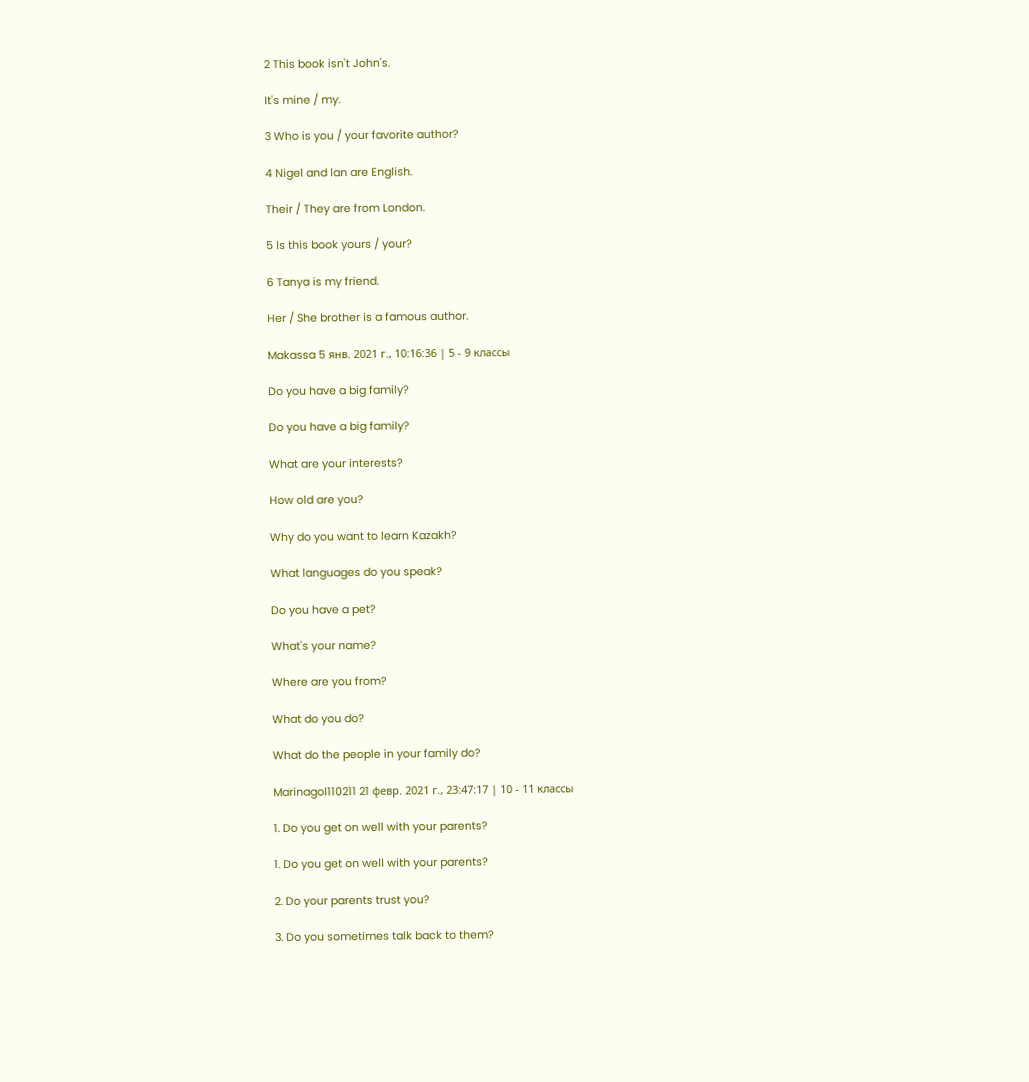2 This book isn't John's.

It's mine / my.

3 Who is you / your favorite author?

4 Nigel and lan are English.

Their / They are from London.

5 Is this book yours / your?

6 Tanya is my friend.

Her / She brother is a famous author.

Makassa 5 янв. 2021 г., 10:16:36 | 5 - 9 классы

Do you have a big family?

Do you have a big family?

What are your interests?

How old are you?

Why do you want to learn Kazakh?

What languages do you speak?

Do you have a pet?

What's your name?

Where are you from?

What do you do?

What do the people in your family do?

Marinagol110211 21 февр. 2021 г., 23:47:17 | 10 - 11 классы

1. Do you get on well with your parents?

1. Do you get on well with your parents?

2. Do your parents trust you?

3. Do you sometimes talk back to them?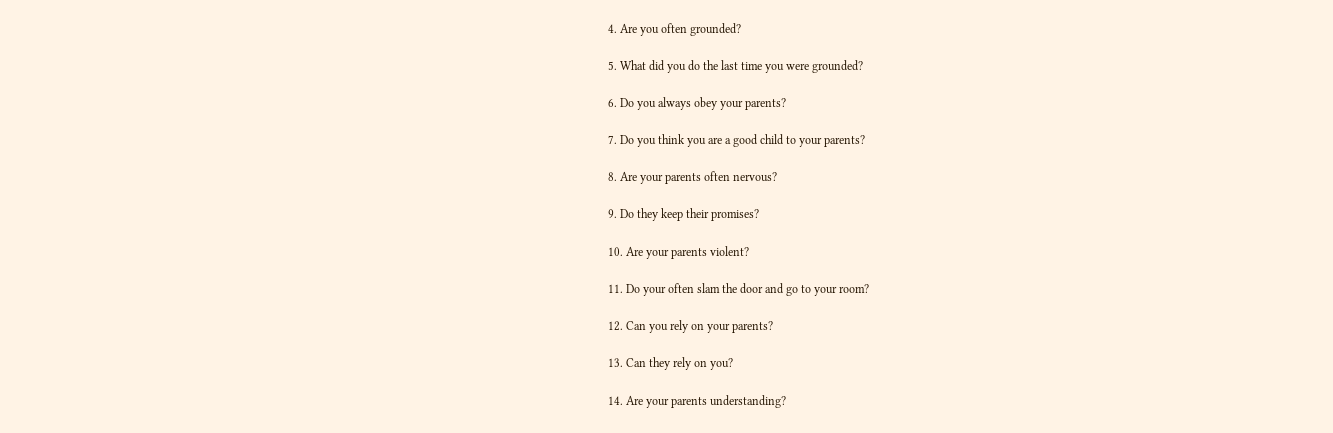4. Are you often grounded?

5. What did you do the last time you were grounded?

6. Do you always obey your parents?

7. Do you think you are a good child to your parents?

8. Are your parents often nervous?

9. Do they keep their promises?

10. Are your parents violent?

11. Do your often slam the door and go to your room?

12. Can you rely on your parents?

13. Can they rely on you?

14. Are your parents understanding?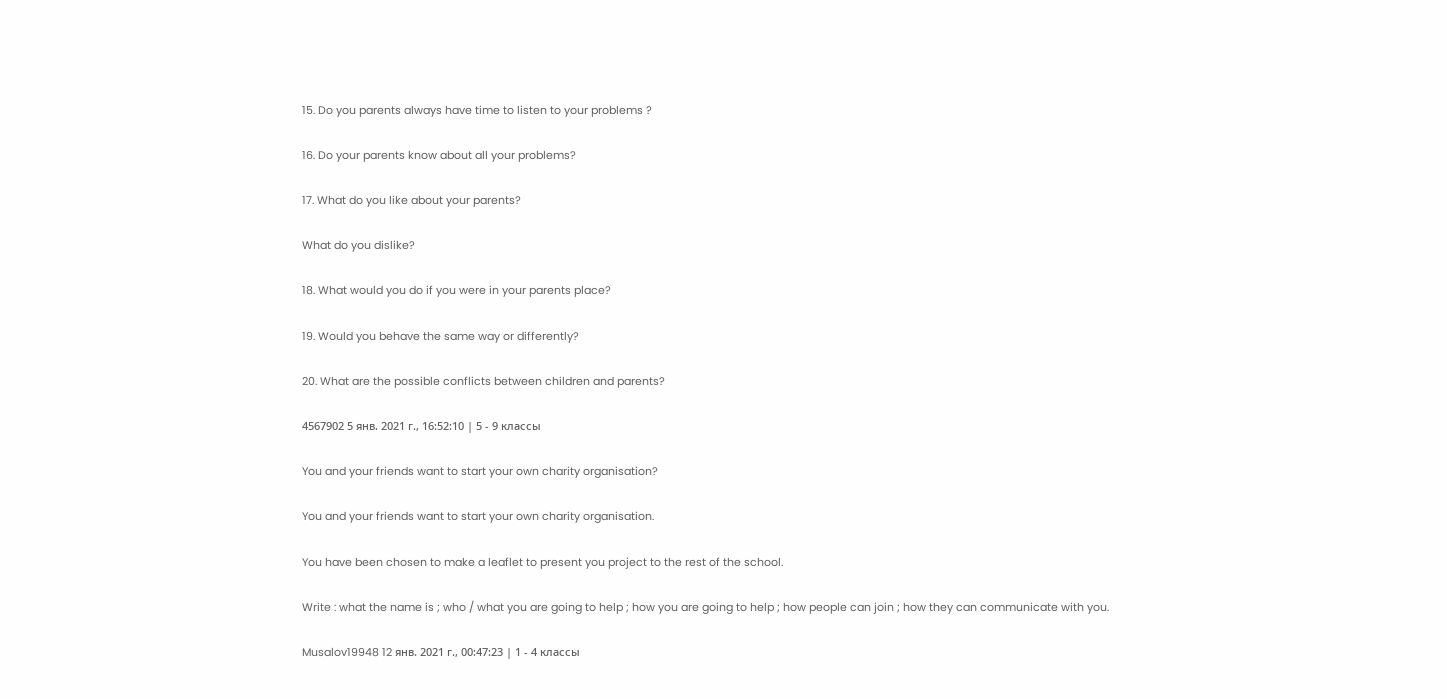15. Do you parents always have time to listen to your problems ?

16. Do your parents know about all your problems?

17. What do you like about your parents?

What do you dislike?

18. What would you do if you were in your parents place?

19. Would you behave the same way or differently?

20. What are the possible conflicts between children and parents?

4567902 5 янв. 2021 г., 16:52:10 | 5 - 9 классы

You and your friends want to start your own charity organisation?

You and your friends want to start your own charity organisation.

You have been chosen to make a leaflet to present you project to the rest of the school.

Write : what the name is ; who / what you are going to help ; how you are going to help ; how people can join ; how they can communicate with you.

Musalov19948 12 янв. 2021 г., 00:47:23 | 1 - 4 классы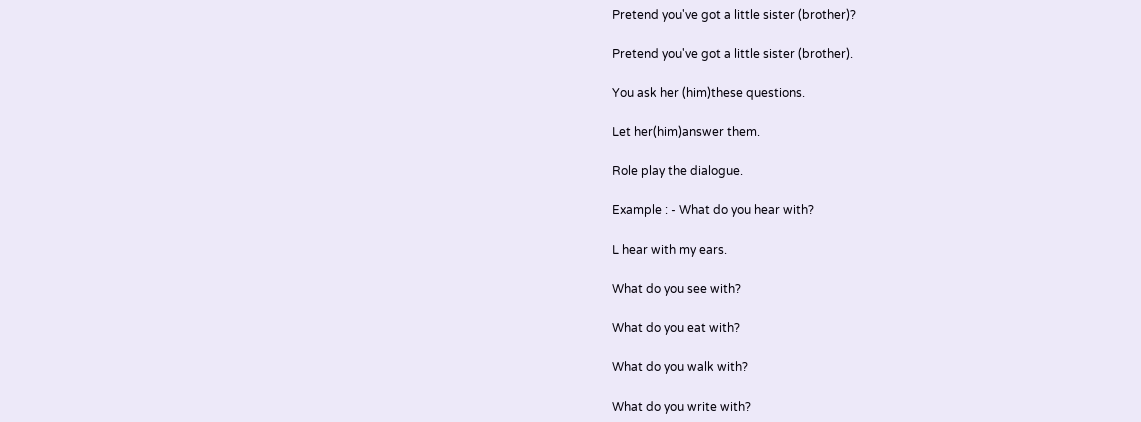Pretend you've got a little sister (brother)?

Pretend you've got a little sister (brother).

You ask her (him)these questions.

Let her(him)answer them.

Role play the dialogue.

Example : - What do you hear with?

L hear with my ears.

What do you see with?

What do you eat with?

What do you walk with?

What do you write with?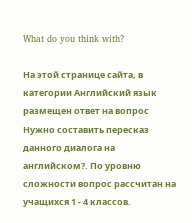What do you think with?

На этой странице сайта, в категории Английский язык размещен ответ на вопрос Нужно составить пересказ данного диалога на английском?. По уровню сложности вопрос рассчитан на учащихся 1 - 4 классов.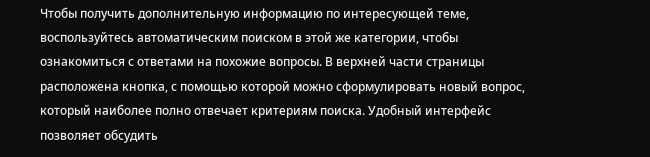Чтобы получить дополнительную информацию по интересующей теме, воспользуйтесь автоматическим поиском в этой же категории, чтобы ознакомиться с ответами на похожие вопросы. В верхней части страницы расположена кнопка, с помощью которой можно сформулировать новый вопрос, который наиболее полно отвечает критериям поиска. Удобный интерфейс позволяет обсудить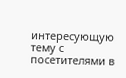интересующую тему с посетителями в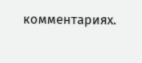комментариях.